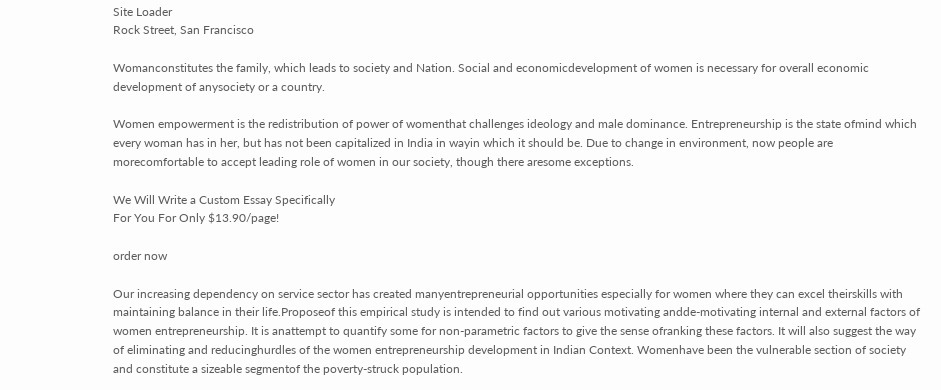Site Loader
Rock Street, San Francisco

Womanconstitutes the family, which leads to society and Nation. Social and economicdevelopment of women is necessary for overall economic development of anysociety or a country.

Women empowerment is the redistribution of power of womenthat challenges ideology and male dominance. Entrepreneurship is the state ofmind which every woman has in her, but has not been capitalized in India in wayin which it should be. Due to change in environment, now people are morecomfortable to accept leading role of women in our society, though there aresome exceptions.

We Will Write a Custom Essay Specifically
For You For Only $13.90/page!

order now

Our increasing dependency on service sector has created manyentrepreneurial opportunities especially for women where they can excel theirskills with maintaining balance in their life.Proposeof this empirical study is intended to find out various motivating andde-motivating internal and external factors of women entrepreneurship. It is anattempt to quantify some for non-parametric factors to give the sense ofranking these factors. It will also suggest the way of eliminating and reducinghurdles of the women entrepreneurship development in Indian Context. Womenhave been the vulnerable section of society and constitute a sizeable segmentof the poverty-struck population.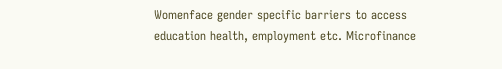Womenface gender specific barriers to access education health, employment etc. Microfinance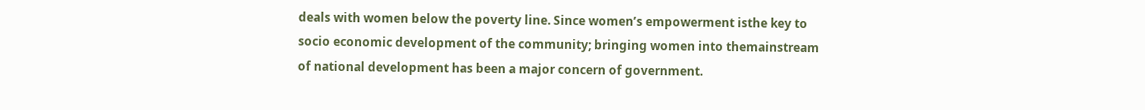deals with women below the poverty line. Since women’s empowerment isthe key to socio economic development of the community; bringing women into themainstream of national development has been a major concern of government.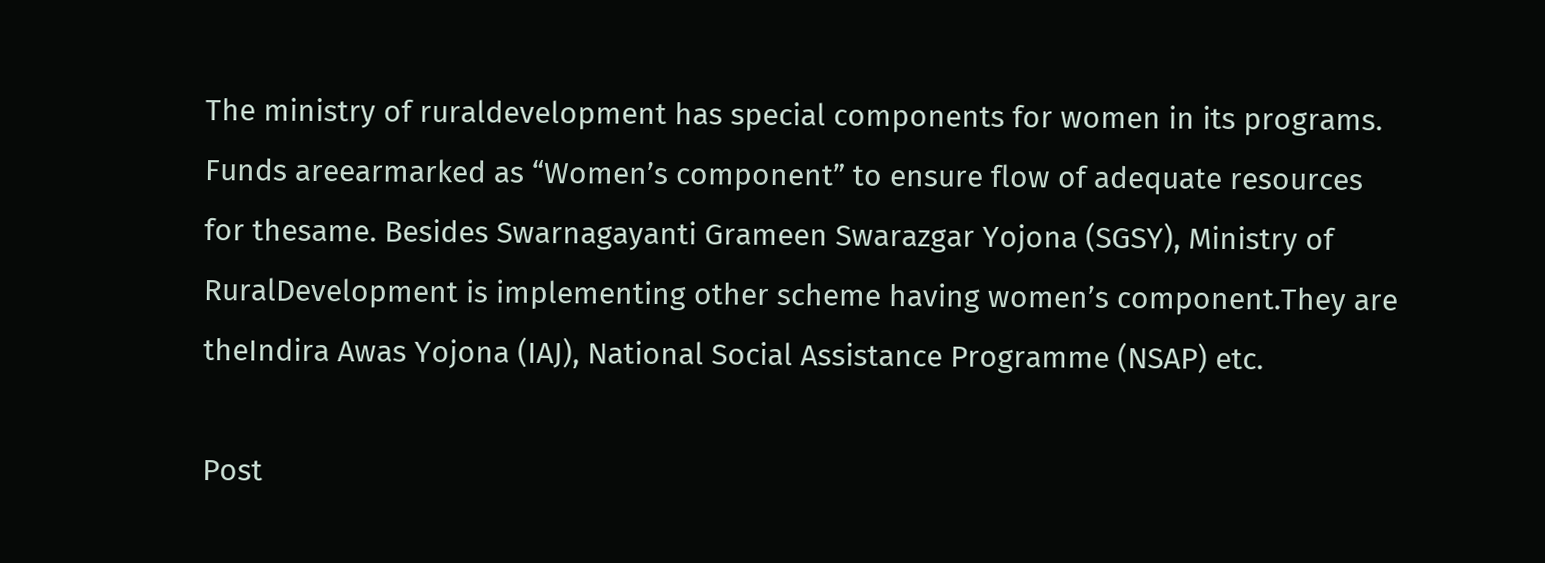The ministry of ruraldevelopment has special components for women in its programs. Funds areearmarked as “Women’s component” to ensure flow of adequate resources for thesame. Besides Swarnagayanti Grameen Swarazgar Yojona (SGSY), Ministry of RuralDevelopment is implementing other scheme having women’s component.They are theIndira Awas Yojona (IAJ), National Social Assistance Programme (NSAP) etc.

Post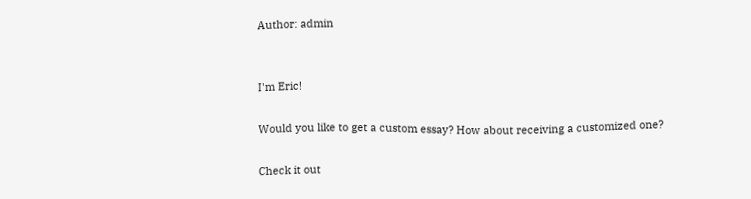Author: admin


I'm Eric!

Would you like to get a custom essay? How about receiving a customized one?

Check it out